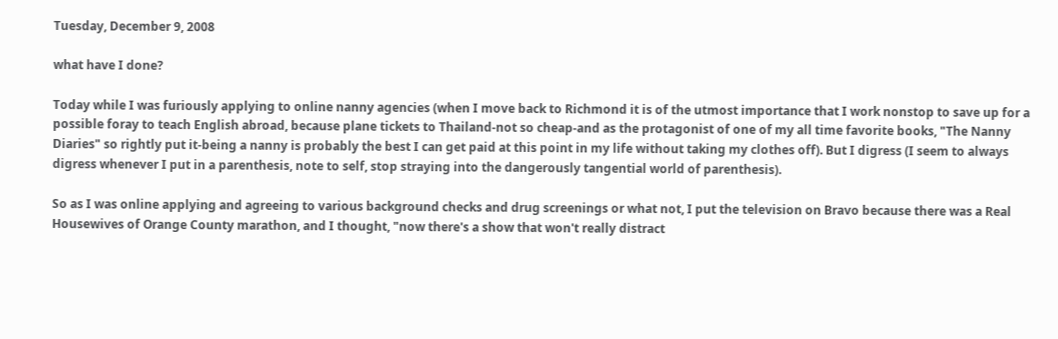Tuesday, December 9, 2008

what have I done?

Today while I was furiously applying to online nanny agencies (when I move back to Richmond it is of the utmost importance that I work nonstop to save up for a possible foray to teach English abroad, because plane tickets to Thailand-not so cheap-and as the protagonist of one of my all time favorite books, "The Nanny Diaries" so rightly put it-being a nanny is probably the best I can get paid at this point in my life without taking my clothes off). But I digress (I seem to always digress whenever I put in a parenthesis, note to self, stop straying into the dangerously tangential world of parenthesis).

So as I was online applying and agreeing to various background checks and drug screenings or what not, I put the television on Bravo because there was a Real Housewives of Orange County marathon, and I thought, "now there's a show that won't really distract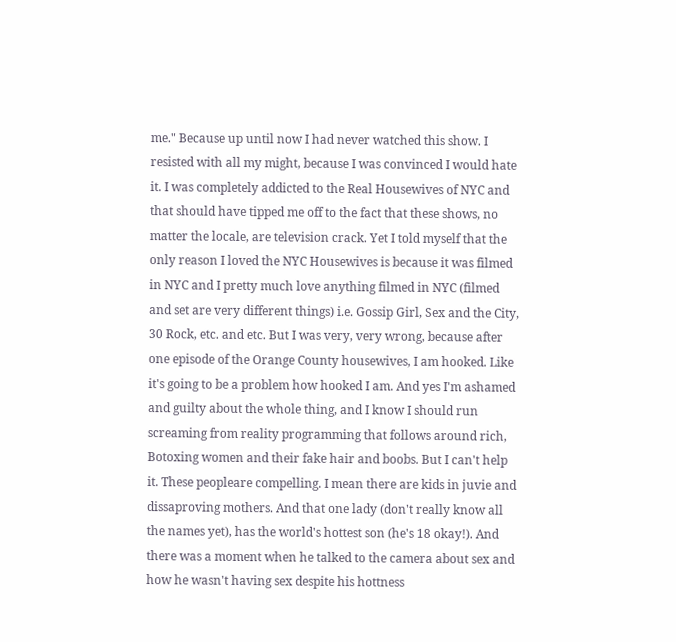me." Because up until now I had never watched this show. I resisted with all my might, because I was convinced I would hate it. I was completely addicted to the Real Housewives of NYC and that should have tipped me off to the fact that these shows, no matter the locale, are television crack. Yet I told myself that the only reason I loved the NYC Housewives is because it was filmed in NYC and I pretty much love anything filmed in NYC (filmed and set are very different things) i.e. Gossip Girl, Sex and the City, 30 Rock, etc. and etc. But I was very, very wrong, because after one episode of the Orange County housewives, I am hooked. Like it's going to be a problem how hooked I am. And yes I'm ashamed and guilty about the whole thing, and I know I should run screaming from reality programming that follows around rich, Botoxing women and their fake hair and boobs. But I can't help it. These peopleare compelling. I mean there are kids in juvie and dissaproving mothers. And that one lady (don't really know all the names yet), has the world's hottest son (he's 18 okay!). And there was a moment when he talked to the camera about sex and how he wasn't having sex despite his hottness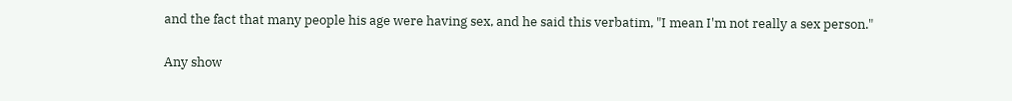and the fact that many people his age were having sex, and he said this verbatim, "I mean I'm not really a sex person."

Any show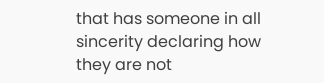that has someone in all sincerity declaring how they are not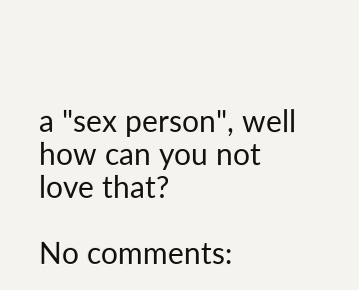a "sex person", well how can you not love that?

No comments: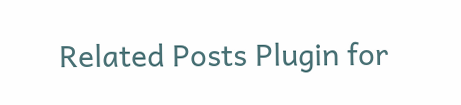Related Posts Plugin for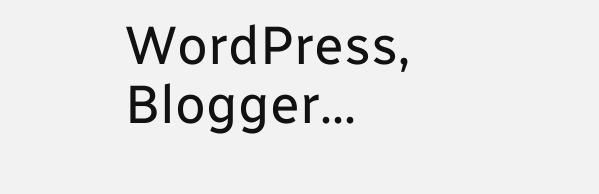WordPress, Blogger...